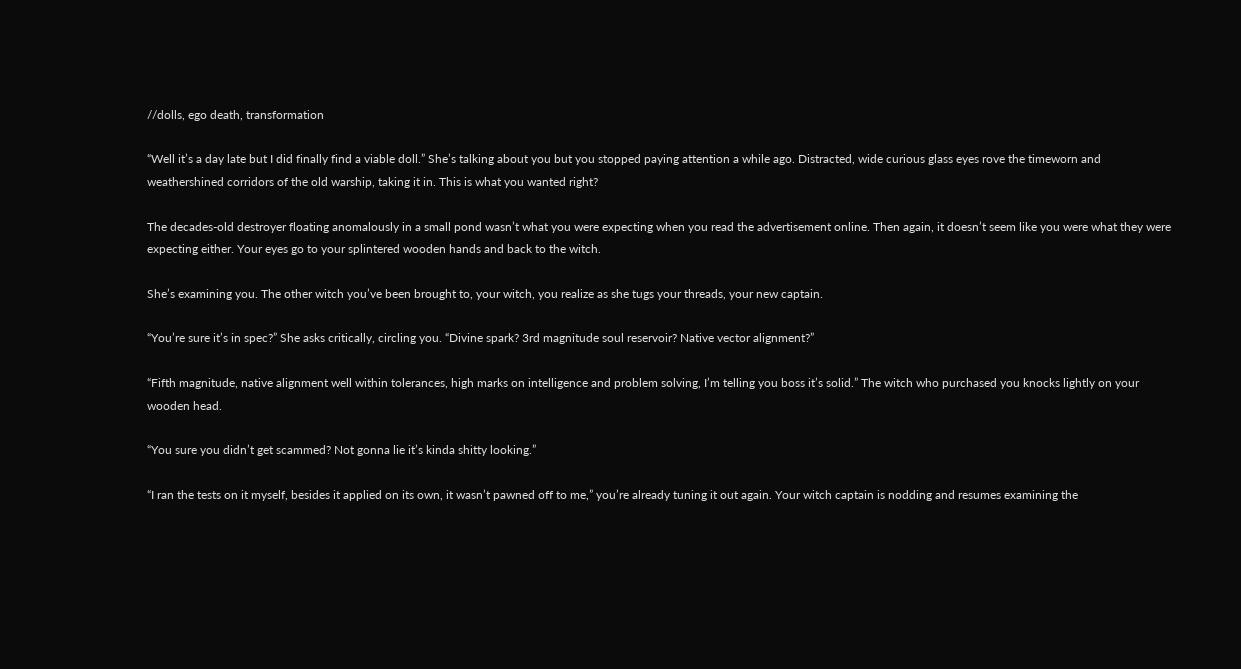//dolls, ego death, transformation

“Well it’s a day late but I did finally find a viable doll.” She’s talking about you but you stopped paying attention a while ago. Distracted, wide curious glass eyes rove the timeworn and weathershined corridors of the old warship, taking it in. This is what you wanted right?

The decades-old destroyer floating anomalously in a small pond wasn’t what you were expecting when you read the advertisement online. Then again, it doesn’t seem like you were what they were expecting either. Your eyes go to your splintered wooden hands and back to the witch.

She’s examining you. The other witch you’ve been brought to, your witch, you realize as she tugs your threads, your new captain.

“You’re sure it’s in spec?” She asks critically, circling you. “Divine spark? 3rd magnitude soul reservoir? Native vector alignment?”

“Fifth magnitude, native alignment well within tolerances, high marks on intelligence and problem solving, I’m telling you boss it’s solid.” The witch who purchased you knocks lightly on your wooden head.

“You sure you didn’t get scammed? Not gonna lie it’s kinda shitty looking.”

“I ran the tests on it myself, besides it applied on its own, it wasn’t pawned off to me,” you’re already tuning it out again. Your witch captain is nodding and resumes examining the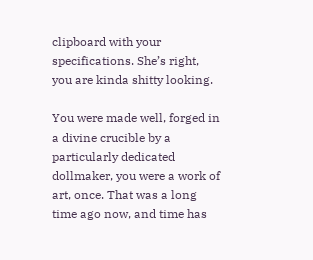clipboard with your specifications. She’s right, you are kinda shitty looking.

You were made well, forged in a divine crucible by a particularly dedicated dollmaker, you were a work of art, once. That was a long time ago now, and time has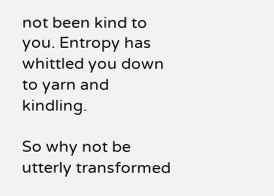not been kind to you. Entropy has whittled you down to yarn and kindling.

So why not be utterly transformed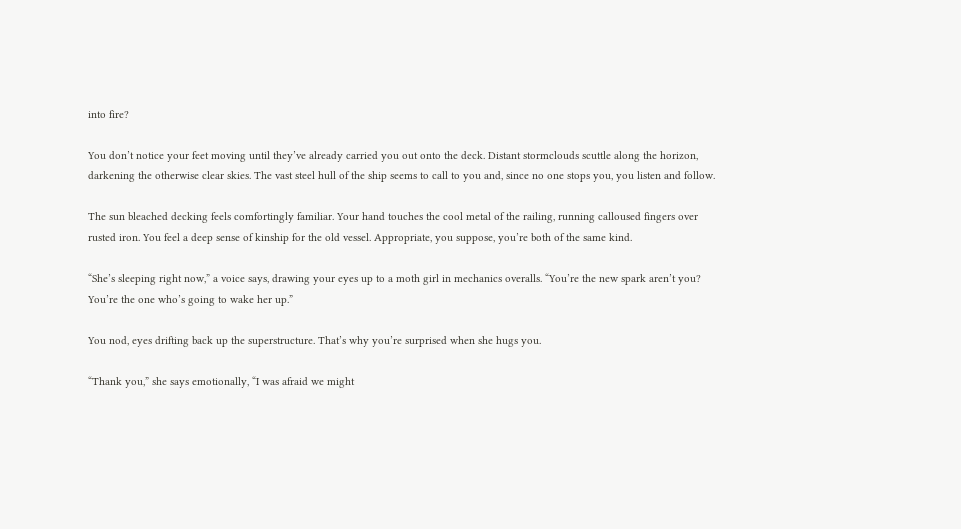into fire?

You don’t notice your feet moving until they’ve already carried you out onto the deck. Distant stormclouds scuttle along the horizon, darkening the otherwise clear skies. The vast steel hull of the ship seems to call to you and, since no one stops you, you listen and follow.

The sun bleached decking feels comfortingly familiar. Your hand touches the cool metal of the railing, running calloused fingers over rusted iron. You feel a deep sense of kinship for the old vessel. Appropriate, you suppose, you’re both of the same kind.

“She’s sleeping right now,” a voice says, drawing your eyes up to a moth girl in mechanics overalls. “You’re the new spark aren’t you? You’re the one who’s going to wake her up.”

You nod, eyes drifting back up the superstructure. That’s why you’re surprised when she hugs you.

“Thank you,” she says emotionally, “I was afraid we might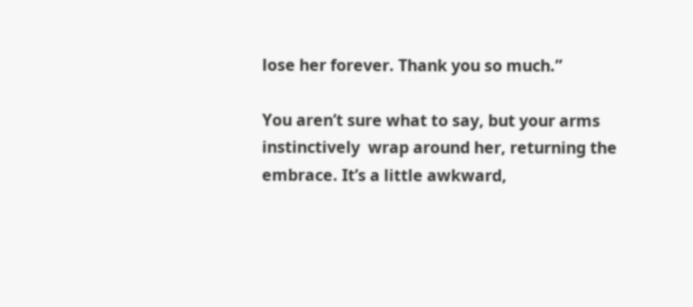lose her forever. Thank you so much.”

You aren’t sure what to say, but your arms instinctively  wrap around her, returning the embrace. It’s a little awkward,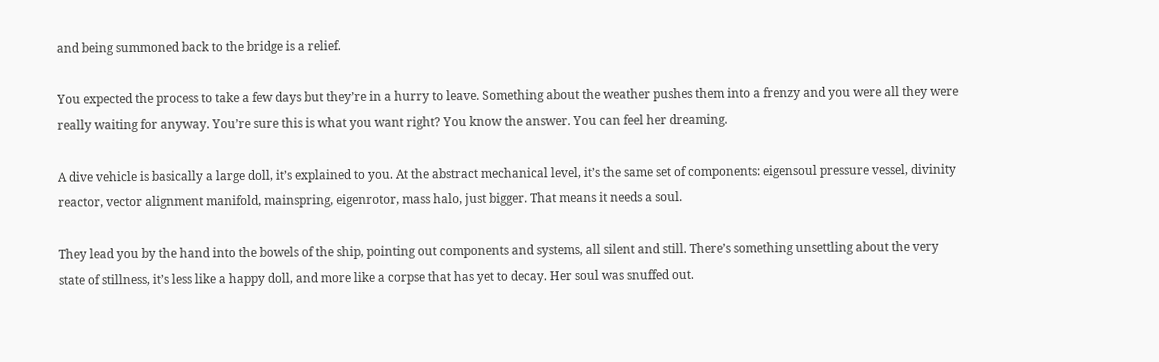and being summoned back to the bridge is a relief.

You expected the process to take a few days but they’re in a hurry to leave. Something about the weather pushes them into a frenzy and you were all they were really waiting for anyway. You’re sure this is what you want right? You know the answer. You can feel her dreaming.

A dive vehicle is basically a large doll, it’s explained to you. At the abstract mechanical level, it’s the same set of components: eigensoul pressure vessel, divinity reactor, vector alignment manifold, mainspring, eigenrotor, mass halo, just bigger. That means it needs a soul.

They lead you by the hand into the bowels of the ship, pointing out components and systems, all silent and still. There’s something unsettling about the very state of stillness, it’s less like a happy doll, and more like a corpse that has yet to decay. Her soul was snuffed out.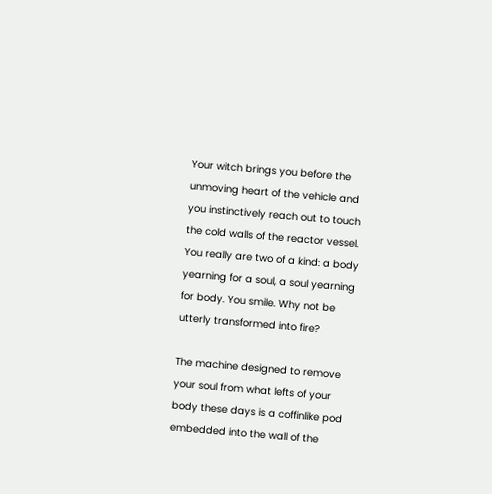Your witch brings you before the unmoving heart of the vehicle and you instinctively reach out to touch the cold walls of the reactor vessel. You really are two of a kind: a body yearning for a soul, a soul yearning for body. You smile. Why not be utterly transformed into fire?

The machine designed to remove your soul from what lefts of your body these days is a coffinlike pod embedded into the wall of the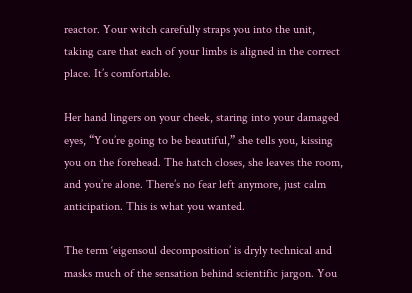reactor. Your witch carefully straps you into the unit, taking care that each of your limbs is aligned in the correct place. It’s comfortable.

Her hand lingers on your cheek, staring into your damaged eyes, “You’re going to be beautiful,” she tells you, kissing you on the forehead. The hatch closes, she leaves the room, and you’re alone. There’s no fear left anymore, just calm anticipation. This is what you wanted.

The term ‘eigensoul decomposition’ is dryly technical and masks much of the sensation behind scientific jargon. You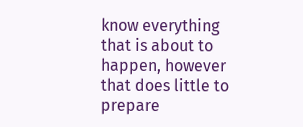know everything that is about to happen, however that does little to prepare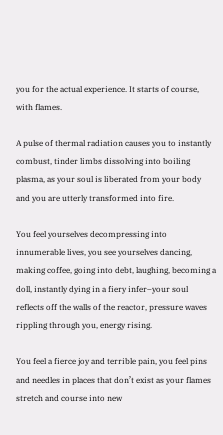you for the actual experience. It starts of course, with flames.

A pulse of thermal radiation causes you to instantly combust, tinder limbs dissolving into boiling plasma, as your soul is liberated from your body and you are utterly transformed into fire.

You feel yourselves decompressing into innumerable lives, you see yourselves dancing, making coffee, going into debt, laughing, becoming a doll, instantly dying in a fiery infer–your soul reflects off the walls of the reactor, pressure waves rippling through you, energy rising.

You feel a fierce joy and terrible pain, you feel pins and needles in places that don’t exist as your flames stretch and course into new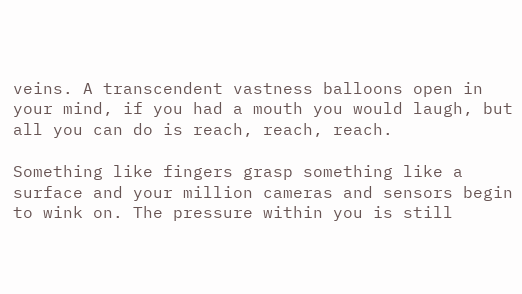veins. A transcendent vastness balloons open in your mind, if you had a mouth you would laugh, but all you can do is reach, reach, reach.

Something like fingers grasp something like a surface and your million cameras and sensors begin to wink on. The pressure within you is still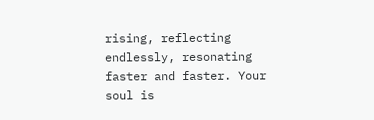rising, reflecting endlessly, resonating faster and faster. Your soul is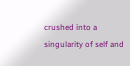crushed into a singularity of self and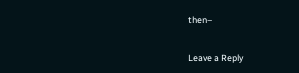then–


Leave a Reply